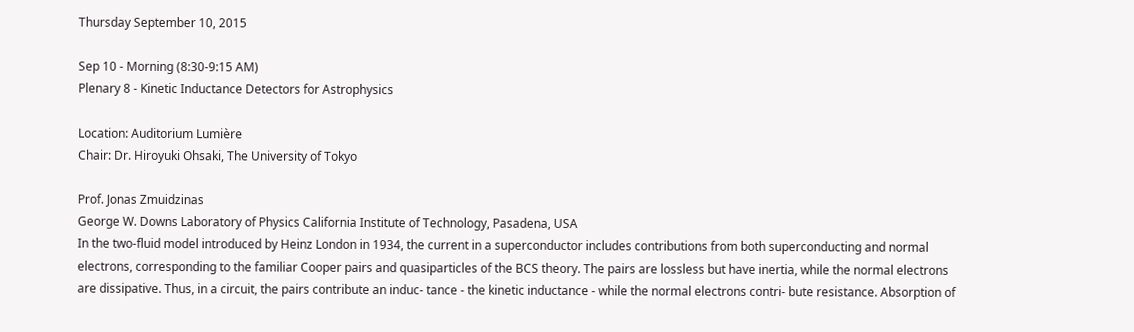Thursday September 10, 2015

Sep 10 - Morning (8:30-9:15 AM)
Plenary 8 - Kinetic Inductance Detectors for Astrophysics

Location: Auditorium Lumière
Chair: Dr. Hiroyuki Ohsaki, The University of Tokyo

Prof. Jonas Zmuidzinas
George W. Downs Laboratory of Physics California Institute of Technology, Pasadena, USA
In the two-fluid model introduced by Heinz London in 1934, the current in a superconductor includes contributions from both superconducting and normal electrons, corresponding to the familiar Cooper pairs and quasiparticles of the BCS theory. The pairs are lossless but have inertia, while the normal electrons are dissipative. Thus, in a circuit, the pairs contribute an induc- tance - the kinetic inductance - while the normal electrons contri- bute resistance. Absorption of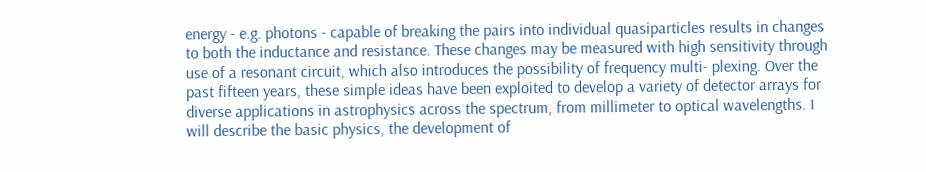energy - e.g. photons - capable of breaking the pairs into individual quasiparticles results in changes to both the inductance and resistance. These changes may be measured with high sensitivity through use of a resonant circuit, which also introduces the possibility of frequency multi- plexing. Over the past fifteen years, these simple ideas have been exploited to develop a variety of detector arrays for diverse applications in astrophysics across the spectrum, from millimeter to optical wavelengths. I will describe the basic physics, the development of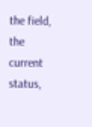the field, the current status,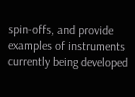spin-offs, and provide examples of instruments currently being developed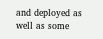and deployed as well as some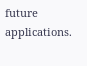future applications.